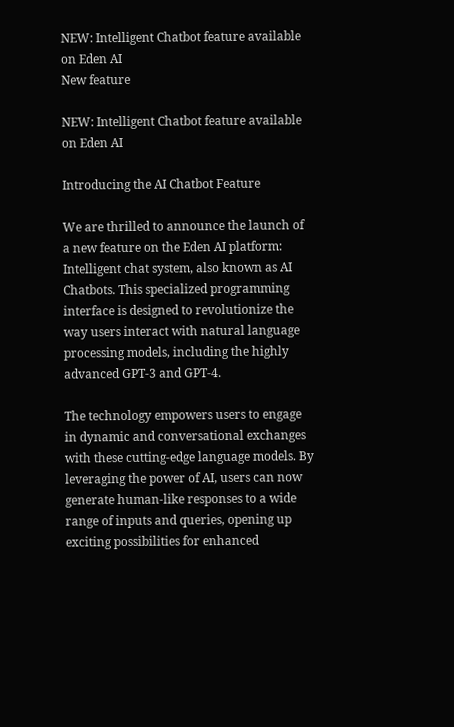NEW: Intelligent Chatbot feature available on Eden AI
New feature

NEW: Intelligent Chatbot feature available on Eden AI

Introducing the AI Chatbot Feature

We are thrilled to announce the launch of a new feature on the Eden AI platform: Intelligent chat system, also known as AI Chatbots. This specialized programming interface is designed to revolutionize the way users interact with natural language processing models, including the highly advanced GPT-3 and GPT-4.

The technology empowers users to engage in dynamic and conversational exchanges with these cutting-edge language models. By leveraging the power of AI, users can now generate human-like responses to a wide range of inputs and queries, opening up exciting possibilities for enhanced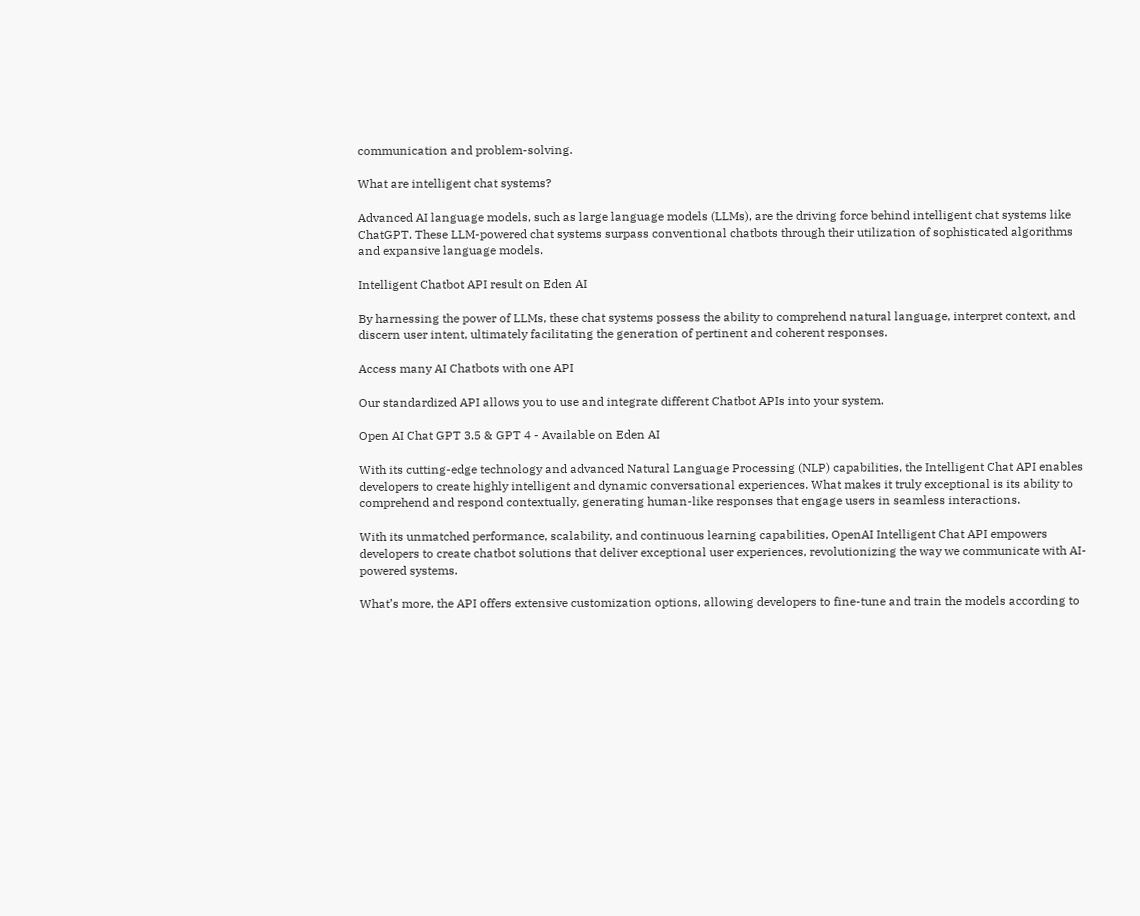communication and problem-solving.

What are intelligent chat systems?

Advanced AI language models, such as large language models (LLMs), are the driving force behind intelligent chat systems like ChatGPT. These LLM-powered chat systems surpass conventional chatbots through their utilization of sophisticated algorithms and expansive language models.

Intelligent Chatbot API result on Eden AI

By harnessing the power of LLMs, these chat systems possess the ability to comprehend natural language, interpret context, and discern user intent, ultimately facilitating the generation of pertinent and coherent responses.

Access many AI Chatbots with one API

Our standardized API allows you to use and integrate different Chatbot APIs into your system.

Open AI Chat GPT 3.5 & GPT 4 - Available on Eden AI

With its cutting-edge technology and advanced Natural Language Processing (NLP) capabilities, the Intelligent Chat API enables developers to create highly intelligent and dynamic conversational experiences. What makes it truly exceptional is its ability to comprehend and respond contextually, generating human-like responses that engage users in seamless interactions.

With its unmatched performance, scalability, and continuous learning capabilities, OpenAI Intelligent Chat API empowers developers to create chatbot solutions that deliver exceptional user experiences, revolutionizing the way we communicate with AI-powered systems.

What’s more, the API offers extensive customization options, allowing developers to fine-tune and train the models according to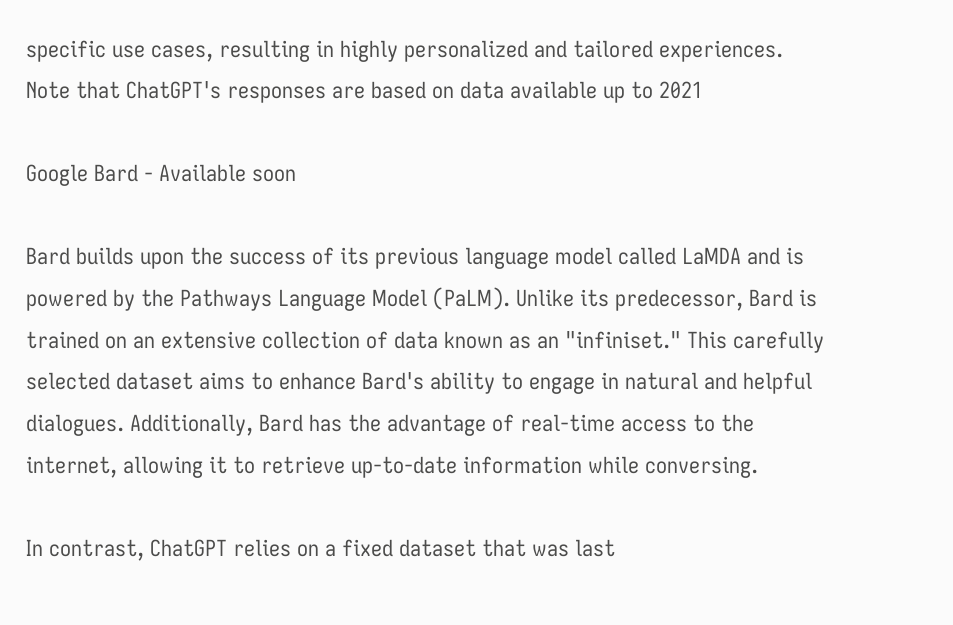specific use cases, resulting in highly personalized and tailored experiences. Note that ChatGPT's responses are based on data available up to 2021

Google Bard - Available soon

Bard builds upon the success of its previous language model called LaMDA and is powered by the Pathways Language Model (PaLM). Unlike its predecessor, Bard is trained on an extensive collection of data known as an "infiniset." This carefully selected dataset aims to enhance Bard's ability to engage in natural and helpful dialogues. Additionally, Bard has the advantage of real-time access to the internet, allowing it to retrieve up-to-date information while conversing.

In contrast, ChatGPT relies on a fixed dataset that was last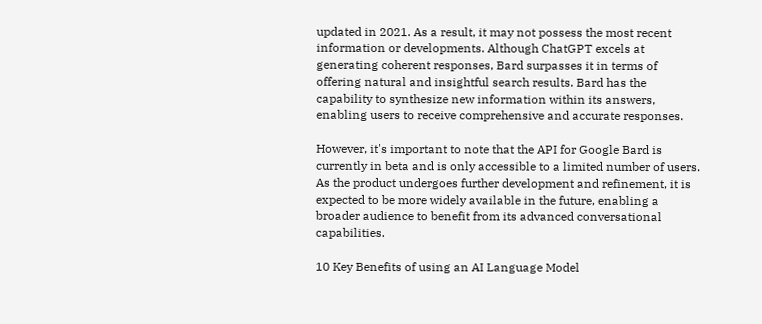updated in 2021. As a result, it may not possess the most recent information or developments. Although ChatGPT excels at generating coherent responses, Bard surpasses it in terms of offering natural and insightful search results. Bard has the capability to synthesize new information within its answers, enabling users to receive comprehensive and accurate responses.

However, it's important to note that the API for Google Bard is currently in beta and is only accessible to a limited number of users. As the product undergoes further development and refinement, it is expected to be more widely available in the future, enabling a broader audience to benefit from its advanced conversational capabilities.

10 Key Benefits of using an AI Language Model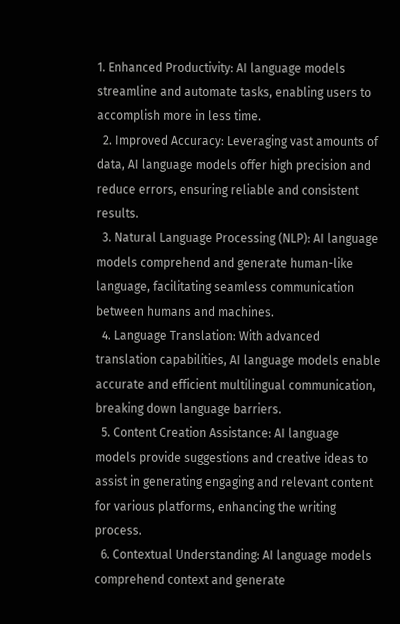1. Enhanced Productivity: AI language models streamline and automate tasks, enabling users to accomplish more in less time.
  2. Improved Accuracy: Leveraging vast amounts of data, AI language models offer high precision and reduce errors, ensuring reliable and consistent results.
  3. Natural Language Processing (NLP): AI language models comprehend and generate human-like language, facilitating seamless communication between humans and machines.
  4. Language Translation: With advanced translation capabilities, AI language models enable accurate and efficient multilingual communication, breaking down language barriers.
  5. Content Creation Assistance: AI language models provide suggestions and creative ideas to assist in generating engaging and relevant content for various platforms, enhancing the writing process.
  6. Contextual Understanding: AI language models comprehend context and generate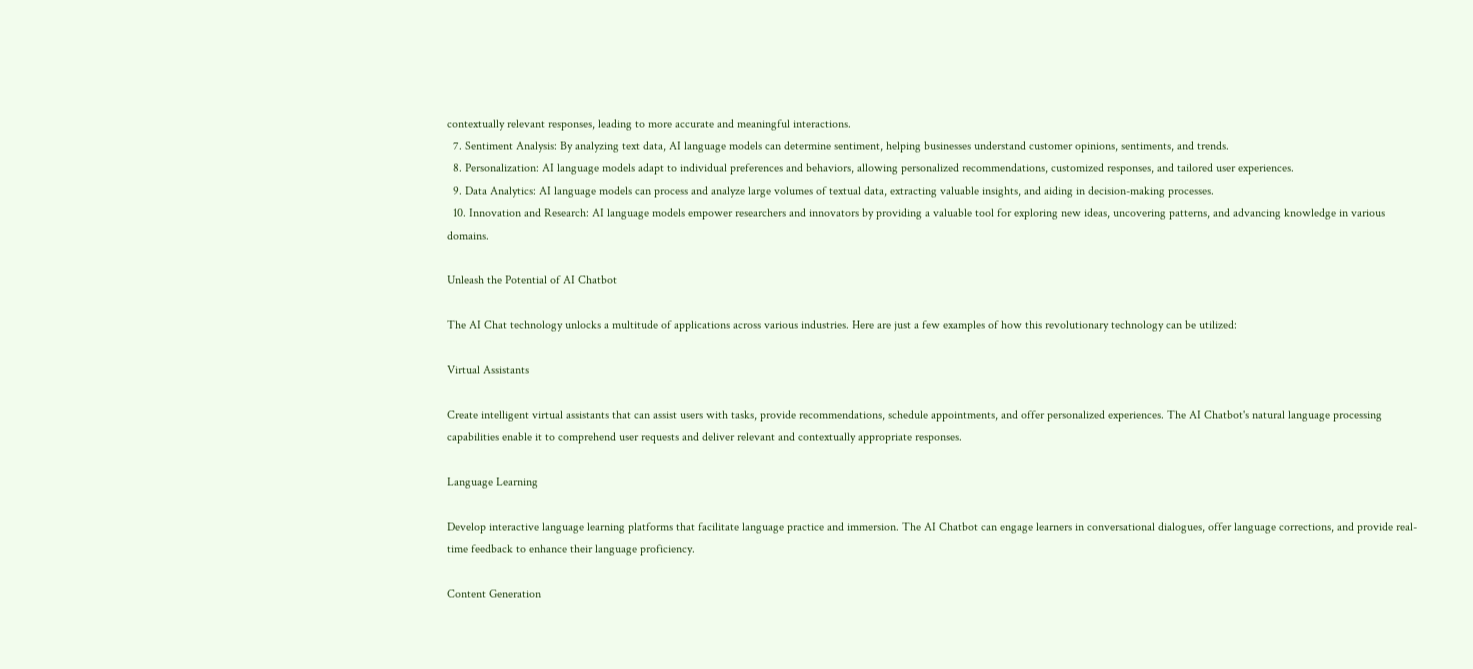contextually relevant responses, leading to more accurate and meaningful interactions.
  7. Sentiment Analysis: By analyzing text data, AI language models can determine sentiment, helping businesses understand customer opinions, sentiments, and trends.
  8. Personalization: AI language models adapt to individual preferences and behaviors, allowing personalized recommendations, customized responses, and tailored user experiences.
  9. Data Analytics: AI language models can process and analyze large volumes of textual data, extracting valuable insights, and aiding in decision-making processes.
  10. Innovation and Research: AI language models empower researchers and innovators by providing a valuable tool for exploring new ideas, uncovering patterns, and advancing knowledge in various domains.

Unleash the Potential of AI Chatbot

The AI Chat technology unlocks a multitude of applications across various industries. Here are just a few examples of how this revolutionary technology can be utilized:

Virtual Assistants

Create intelligent virtual assistants that can assist users with tasks, provide recommendations, schedule appointments, and offer personalized experiences. The AI Chatbot's natural language processing capabilities enable it to comprehend user requests and deliver relevant and contextually appropriate responses.

Language Learning

Develop interactive language learning platforms that facilitate language practice and immersion. The AI Chatbot can engage learners in conversational dialogues, offer language corrections, and provide real-time feedback to enhance their language proficiency.

Content Generation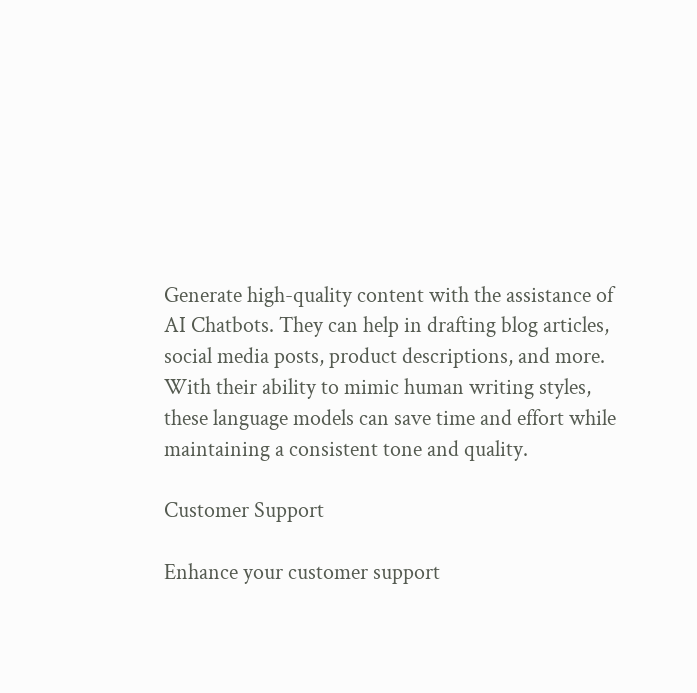Generate high-quality content with the assistance of AI Chatbots. They can help in drafting blog articles, social media posts, product descriptions, and more. With their ability to mimic human writing styles, these language models can save time and effort while maintaining a consistent tone and quality.

Customer Support

Enhance your customer support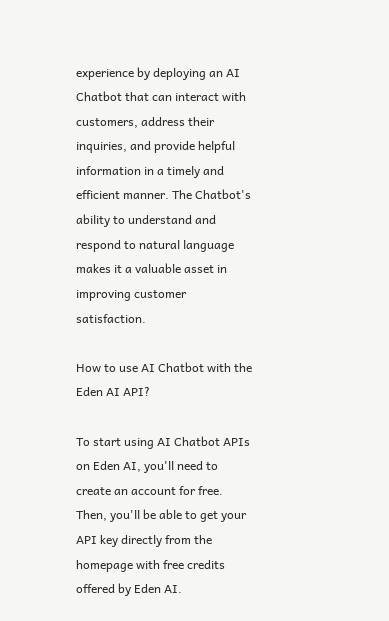experience by deploying an AI Chatbot that can interact with customers, address their inquiries, and provide helpful information in a timely and efficient manner. The Chatbot's ability to understand and respond to natural language makes it a valuable asset in improving customer satisfaction.

How to use AI Chatbot with the Eden AI API?

To start using AI Chatbot APIs on Eden AI, you'll need to create an account for free. Then, you'll be able to get your API key directly from the homepage with free credits offered by Eden AI.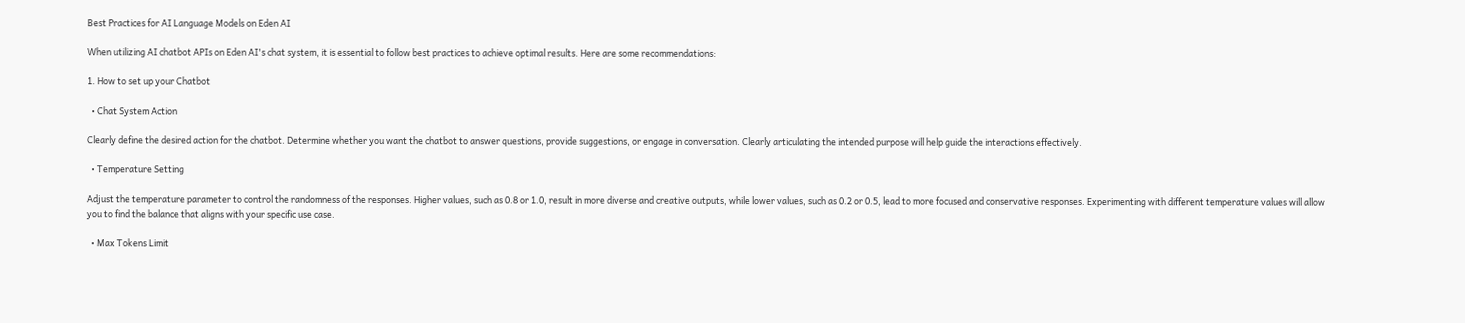Best Practices for AI Language Models on Eden AI

When utilizing AI chatbot APIs on Eden AI's chat system, it is essential to follow best practices to achieve optimal results. Here are some recommendations:

1. How to set up your Chatbot

  • Chat System Action

Clearly define the desired action for the chatbot. Determine whether you want the chatbot to answer questions, provide suggestions, or engage in conversation. Clearly articulating the intended purpose will help guide the interactions effectively.

  • Temperature Setting

Adjust the temperature parameter to control the randomness of the responses. Higher values, such as 0.8 or 1.0, result in more diverse and creative outputs, while lower values, such as 0.2 or 0.5, lead to more focused and conservative responses. Experimenting with different temperature values will allow you to find the balance that aligns with your specific use case.

  • Max Tokens Limit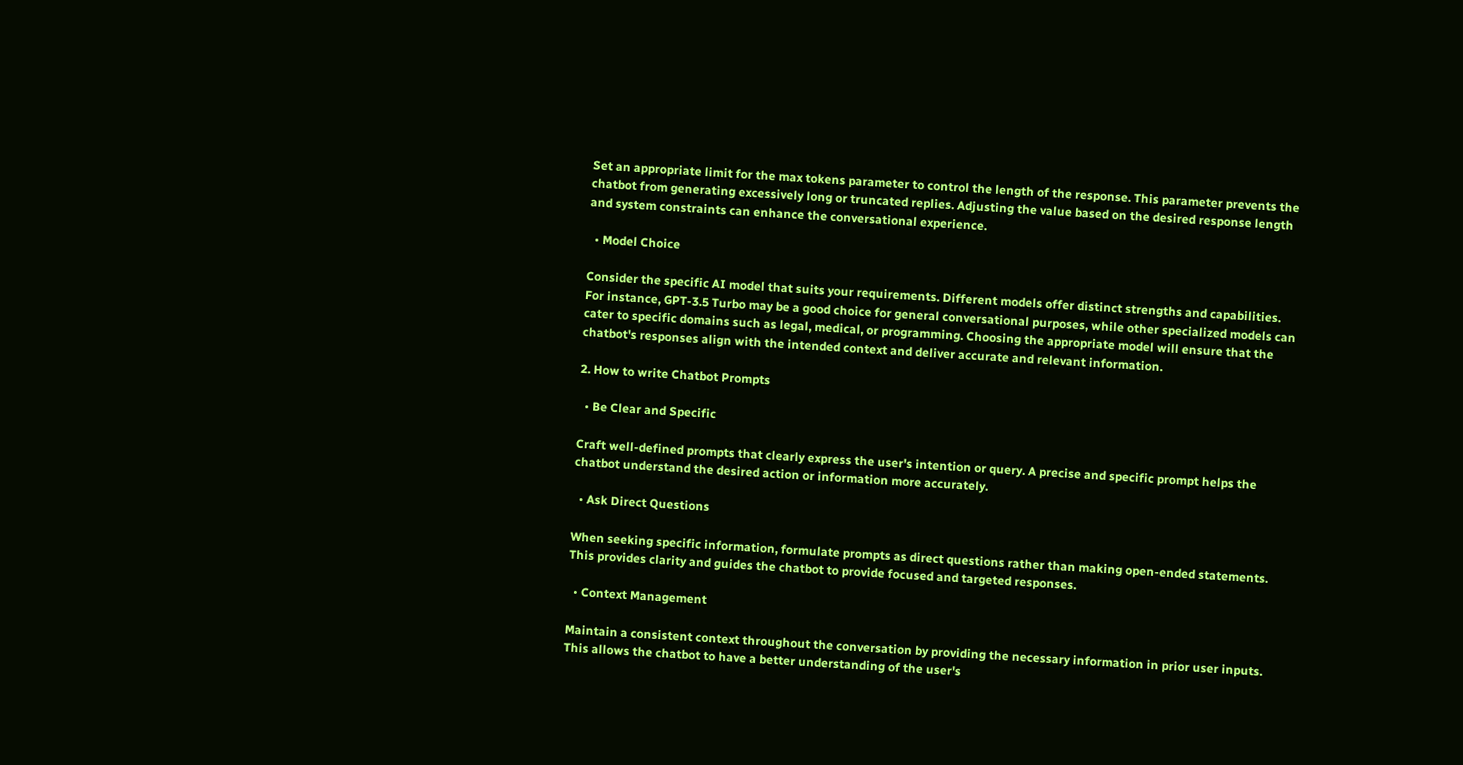Set an appropriate limit for the max tokens parameter to control the length of the response. This parameter prevents the chatbot from generating excessively long or truncated replies. Adjusting the value based on the desired response length and system constraints can enhance the conversational experience.

  • Model Choice

Consider the specific AI model that suits your requirements. Different models offer distinct strengths and capabilities. For instance, GPT-3.5 Turbo may be a good choice for general conversational purposes, while other specialized models can cater to specific domains such as legal, medical, or programming. Choosing the appropriate model will ensure that the chatbot's responses align with the intended context and deliver accurate and relevant information.

2. How to write Chatbot Prompts

  • Be Clear and Specific

Craft well-defined prompts that clearly express the user's intention or query. A precise and specific prompt helps the chatbot understand the desired action or information more accurately.

  • Ask Direct Questions

When seeking specific information, formulate prompts as direct questions rather than making open-ended statements. This provides clarity and guides the chatbot to provide focused and targeted responses.

  • Context Management

Maintain a consistent context throughout the conversation by providing the necessary information in prior user inputs. This allows the chatbot to have a better understanding of the user's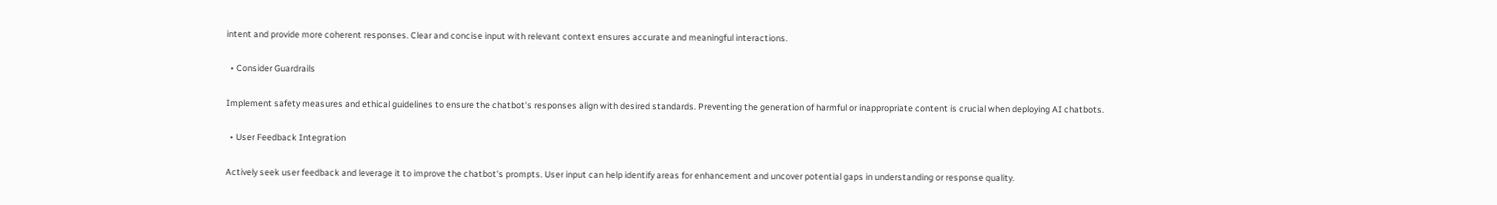intent and provide more coherent responses. Clear and concise input with relevant context ensures accurate and meaningful interactions.

  • Consider Guardrails

Implement safety measures and ethical guidelines to ensure the chatbot's responses align with desired standards. Preventing the generation of harmful or inappropriate content is crucial when deploying AI chatbots.

  • User Feedback Integration

Actively seek user feedback and leverage it to improve the chatbot's prompts. User input can help identify areas for enhancement and uncover potential gaps in understanding or response quality.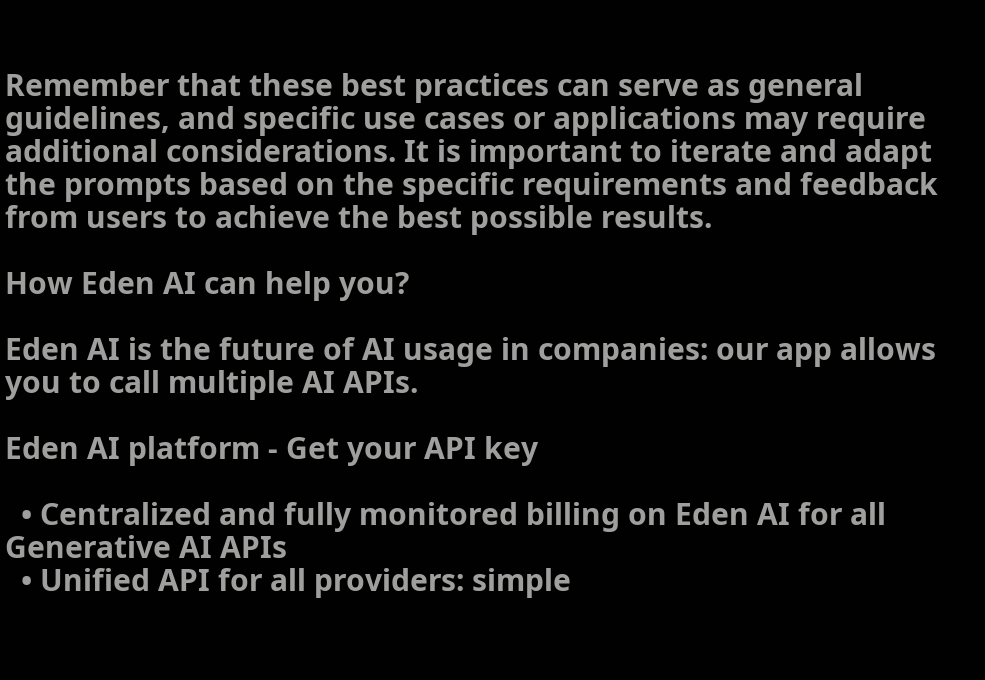Remember that these best practices can serve as general guidelines, and specific use cases or applications may require additional considerations. It is important to iterate and adapt the prompts based on the specific requirements and feedback from users to achieve the best possible results.

How Eden AI can help you?

Eden AI is the future of AI usage in companies: our app allows you to call multiple AI APIs.

Eden AI platform - Get your API key

  • Centralized and fully monitored billing on Eden AI for all Generative AI APIs
  • Unified API for all providers: simple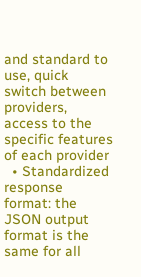and standard to use, quick switch between providers, access to the specific features of each provider
  • Standardized response format: the JSON output format is the same for all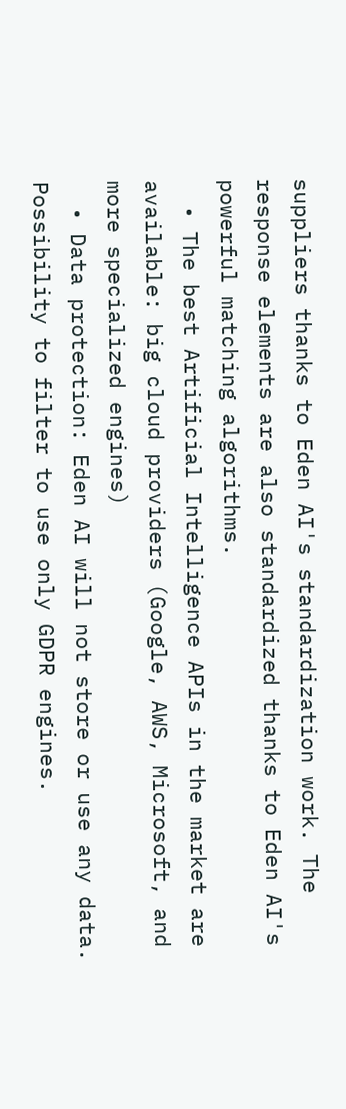suppliers thanks to Eden AI's standardization work. The response elements are also standardized thanks to Eden AI's powerful matching algorithms.
  • The best Artificial Intelligence APIs in the market are available: big cloud providers (Google, AWS, Microsoft, and more specialized engines)
  • Data protection: Eden AI will not store or use any data. Possibility to filter to use only GDPR engines.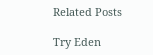Related Posts

Try Eden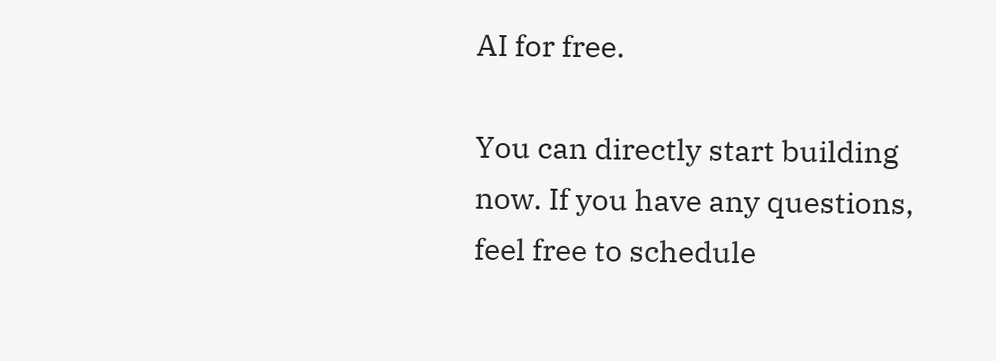AI for free.

You can directly start building now. If you have any questions, feel free to schedule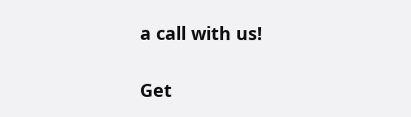a call with us!

Get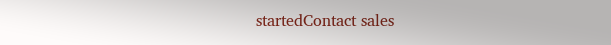startedContact sales